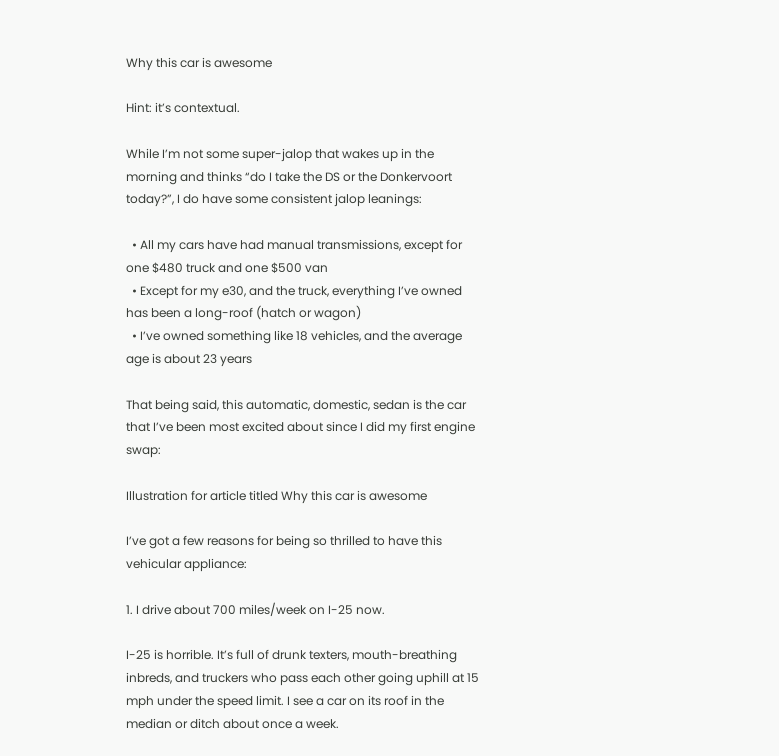Why this car is awesome

Hint: it’s contextual.

While I’m not some super-jalop that wakes up in the morning and thinks “do I take the DS or the Donkervoort today?”, I do have some consistent jalop leanings:

  • All my cars have had manual transmissions, except for one $480 truck and one $500 van
  • Except for my e30, and the truck, everything I’ve owned has been a long-roof (hatch or wagon)
  • I’ve owned something like 18 vehicles, and the average age is about 23 years

That being said, this automatic, domestic, sedan is the car that I’ve been most excited about since I did my first engine swap:

Illustration for article titled Why this car is awesome

I’ve got a few reasons for being so thrilled to have this vehicular appliance:

1. I drive about 700 miles/week on I-25 now.

I-25 is horrible. It’s full of drunk texters, mouth-breathing inbreds, and truckers who pass each other going uphill at 15 mph under the speed limit. I see a car on its roof in the median or ditch about once a week.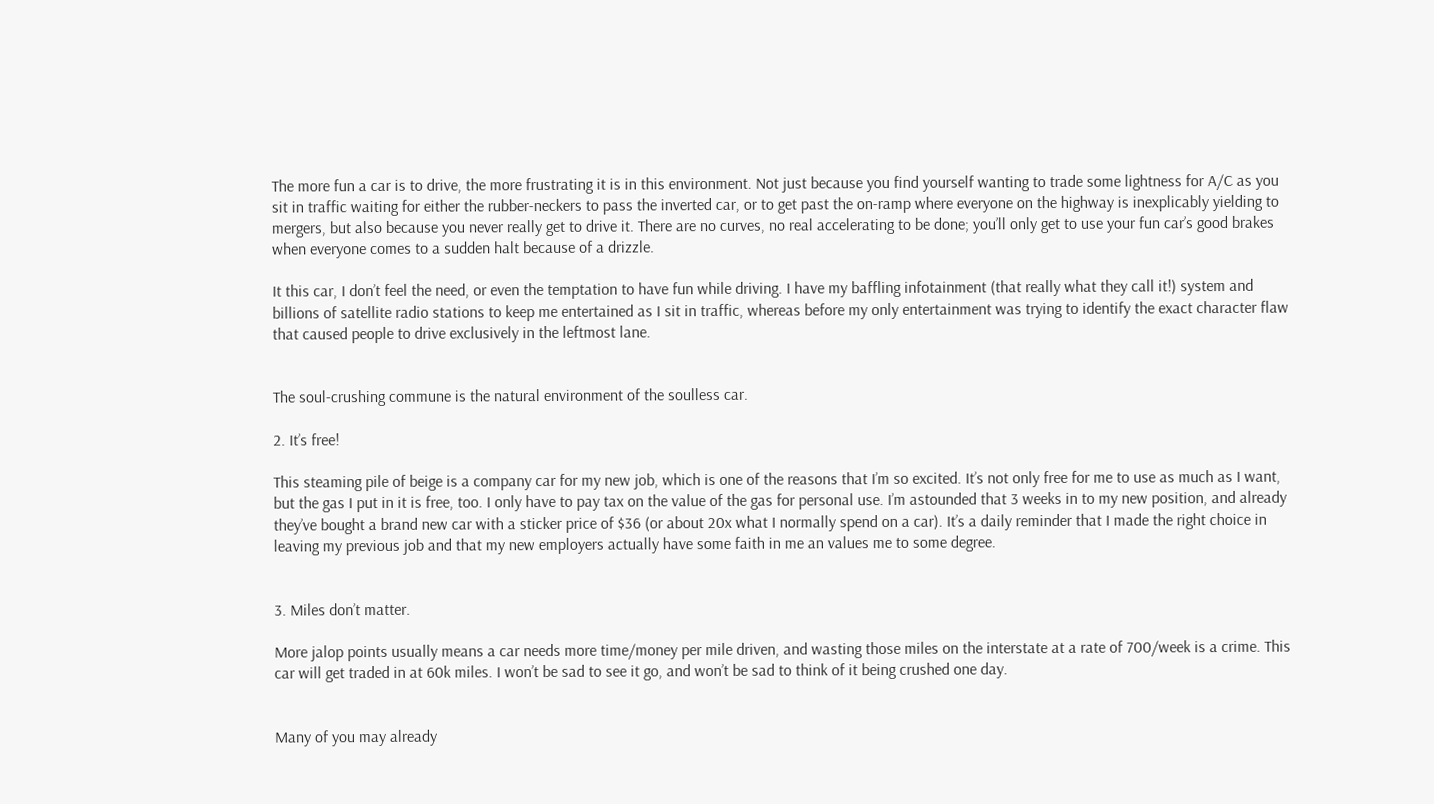The more fun a car is to drive, the more frustrating it is in this environment. Not just because you find yourself wanting to trade some lightness for A/C as you sit in traffic waiting for either the rubber-neckers to pass the inverted car, or to get past the on-ramp where everyone on the highway is inexplicably yielding to mergers, but also because you never really get to drive it. There are no curves, no real accelerating to be done; you’ll only get to use your fun car’s good brakes when everyone comes to a sudden halt because of a drizzle.

It this car, I don’t feel the need, or even the temptation to have fun while driving. I have my baffling infotainment (that really what they call it!) system and billions of satellite radio stations to keep me entertained as I sit in traffic, whereas before my only entertainment was trying to identify the exact character flaw that caused people to drive exclusively in the leftmost lane.


The soul-crushing commune is the natural environment of the soulless car.

2. It’s free!

This steaming pile of beige is a company car for my new job, which is one of the reasons that I’m so excited. It’s not only free for me to use as much as I want, but the gas I put in it is free, too. I only have to pay tax on the value of the gas for personal use. I’m astounded that 3 weeks in to my new position, and already they’ve bought a brand new car with a sticker price of $36 (or about 20x what I normally spend on a car). It’s a daily reminder that I made the right choice in leaving my previous job and that my new employers actually have some faith in me an values me to some degree.


3. Miles don’t matter.

More jalop points usually means a car needs more time/money per mile driven, and wasting those miles on the interstate at a rate of 700/week is a crime. This car will get traded in at 60k miles. I won’t be sad to see it go, and won’t be sad to think of it being crushed one day.


Many of you may already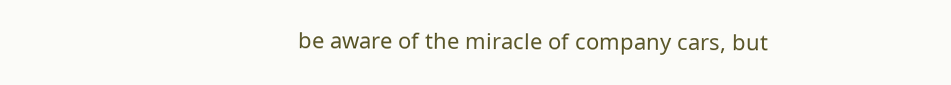be aware of the miracle of company cars, but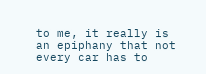to me, it really is an epiphany that not every car has to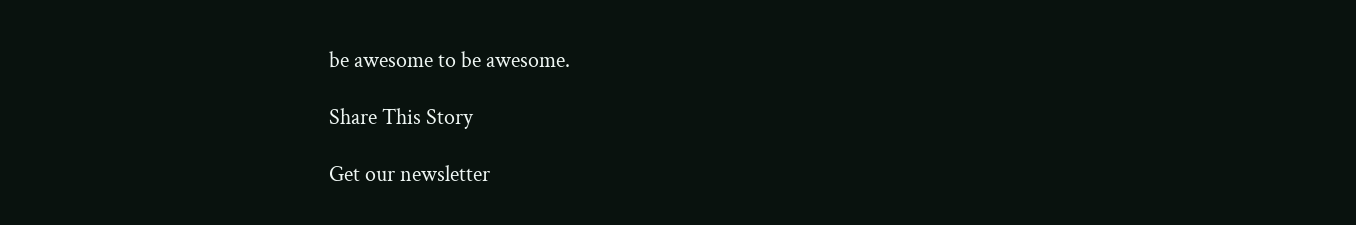be awesome to be awesome.

Share This Story

Get our newsletter